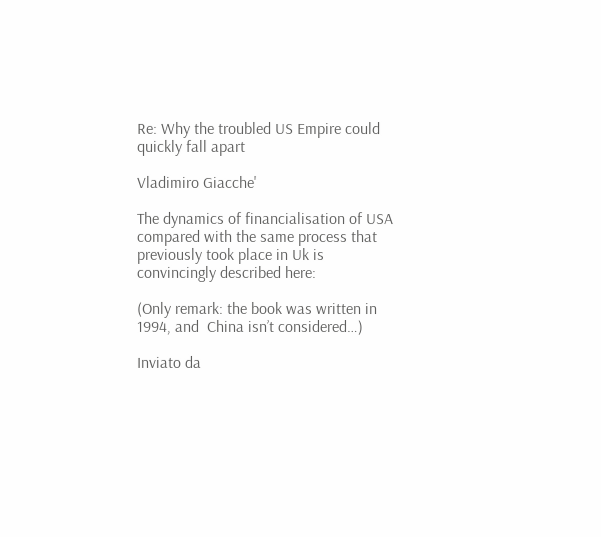Re: Why the troubled US Empire could quickly fall apart

Vladimiro Giacche'

The dynamics of financialisation of USA compared with the same process that previously took place in Uk is convincingly described here:

(Only remark: the book was written in 1994, and  China isn’t considered…)

Inviato da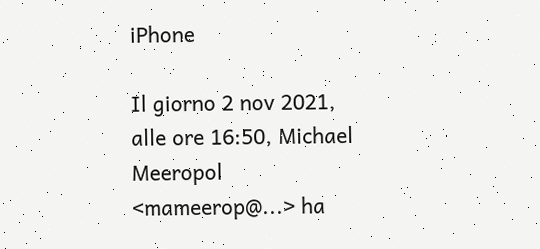iPhone

Il giorno 2 nov 2021, alle ore 16:50, Michael Meeropol <mameerop@...> ha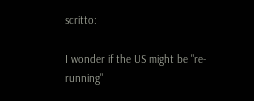scritto:

I wonder if the US might be "re-running"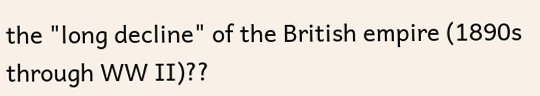the "long decline" of the British empire (1890s through WW II)??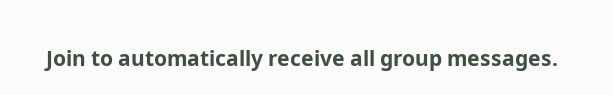Join to automatically receive all group messages.